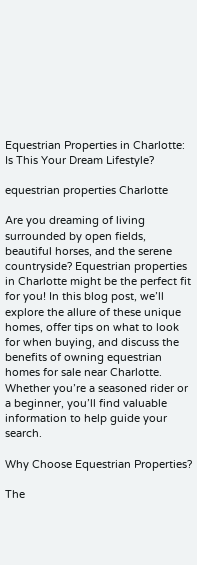Equestrian Properties in Charlotte: Is This Your Dream Lifestyle?

equestrian properties Charlotte

Are you dreaming of living surrounded by open fields, beautiful horses, and the serene countryside? Equestrian properties in Charlotte might be the perfect fit for you! In this blog post, we’ll explore the allure of these unique homes, offer tips on what to look for when buying, and discuss the benefits of owning equestrian homes for sale near Charlotte. Whether you’re a seasoned rider or a beginner, you’ll find valuable information to help guide your search.

Why Choose Equestrian Properties?

The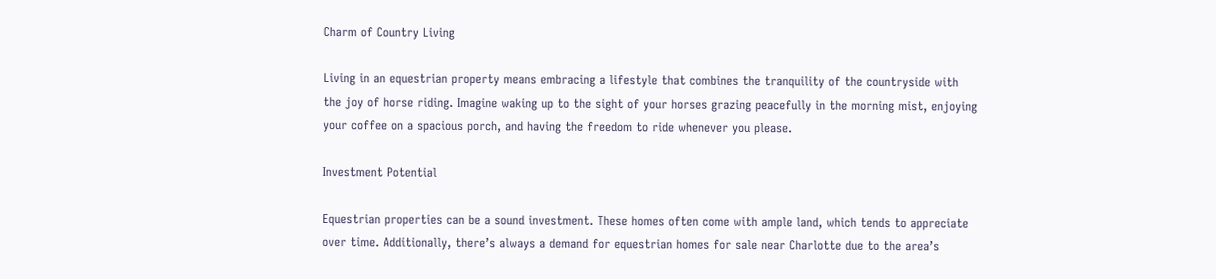Charm of Country Living

Living in an equestrian property means embracing a lifestyle that combines the tranquility of the countryside with the joy of horse riding. Imagine waking up to the sight of your horses grazing peacefully in the morning mist, enjoying your coffee on a spacious porch, and having the freedom to ride whenever you please.

Investment Potential

Equestrian properties can be a sound investment. These homes often come with ample land, which tends to appreciate over time. Additionally, there’s always a demand for equestrian homes for sale near Charlotte due to the area’s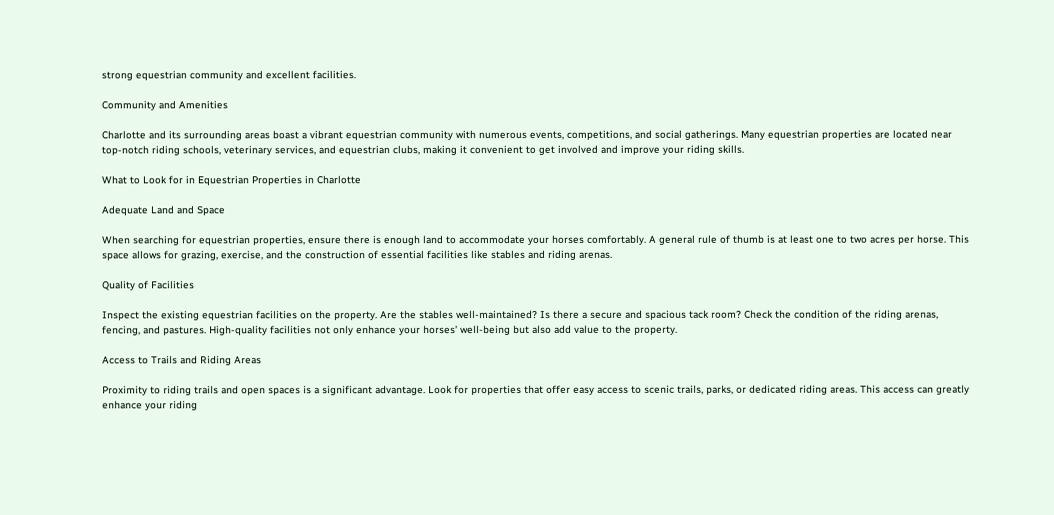strong equestrian community and excellent facilities.

Community and Amenities

Charlotte and its surrounding areas boast a vibrant equestrian community with numerous events, competitions, and social gatherings. Many equestrian properties are located near top-notch riding schools, veterinary services, and equestrian clubs, making it convenient to get involved and improve your riding skills.

What to Look for in Equestrian Properties in Charlotte

Adequate Land and Space

When searching for equestrian properties, ensure there is enough land to accommodate your horses comfortably. A general rule of thumb is at least one to two acres per horse. This space allows for grazing, exercise, and the construction of essential facilities like stables and riding arenas.

Quality of Facilities

Inspect the existing equestrian facilities on the property. Are the stables well-maintained? Is there a secure and spacious tack room? Check the condition of the riding arenas, fencing, and pastures. High-quality facilities not only enhance your horses’ well-being but also add value to the property.

Access to Trails and Riding Areas

Proximity to riding trails and open spaces is a significant advantage. Look for properties that offer easy access to scenic trails, parks, or dedicated riding areas. This access can greatly enhance your riding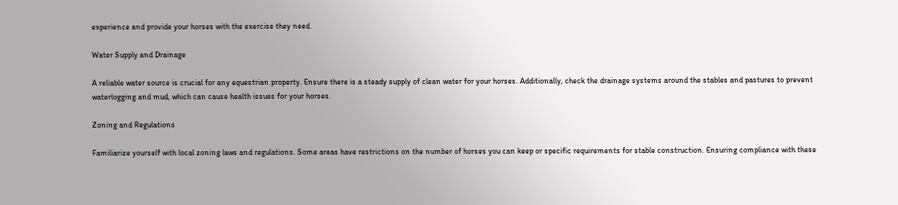experience and provide your horses with the exercise they need.

Water Supply and Drainage

A reliable water source is crucial for any equestrian property. Ensure there is a steady supply of clean water for your horses. Additionally, check the drainage systems around the stables and pastures to prevent waterlogging and mud, which can cause health issues for your horses.

Zoning and Regulations

Familiarize yourself with local zoning laws and regulations. Some areas have restrictions on the number of horses you can keep or specific requirements for stable construction. Ensuring compliance with these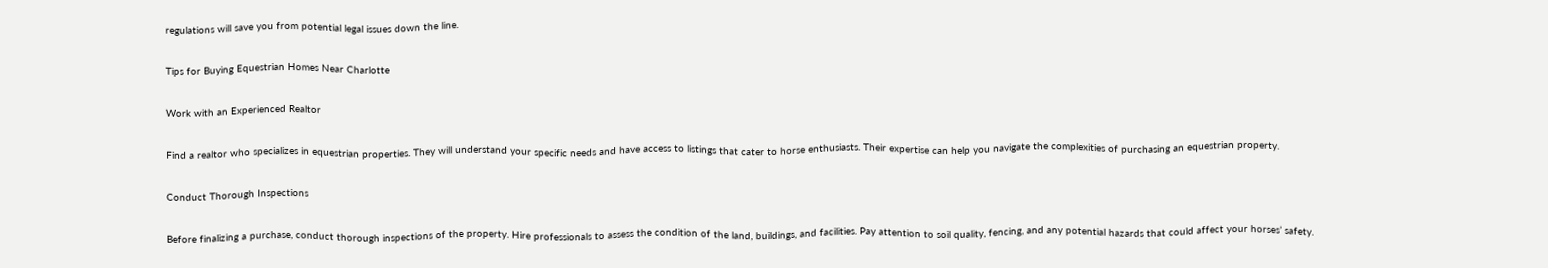regulations will save you from potential legal issues down the line.

Tips for Buying Equestrian Homes Near Charlotte

Work with an Experienced Realtor

Find a realtor who specializes in equestrian properties. They will understand your specific needs and have access to listings that cater to horse enthusiasts. Their expertise can help you navigate the complexities of purchasing an equestrian property.

Conduct Thorough Inspections

Before finalizing a purchase, conduct thorough inspections of the property. Hire professionals to assess the condition of the land, buildings, and facilities. Pay attention to soil quality, fencing, and any potential hazards that could affect your horses’ safety.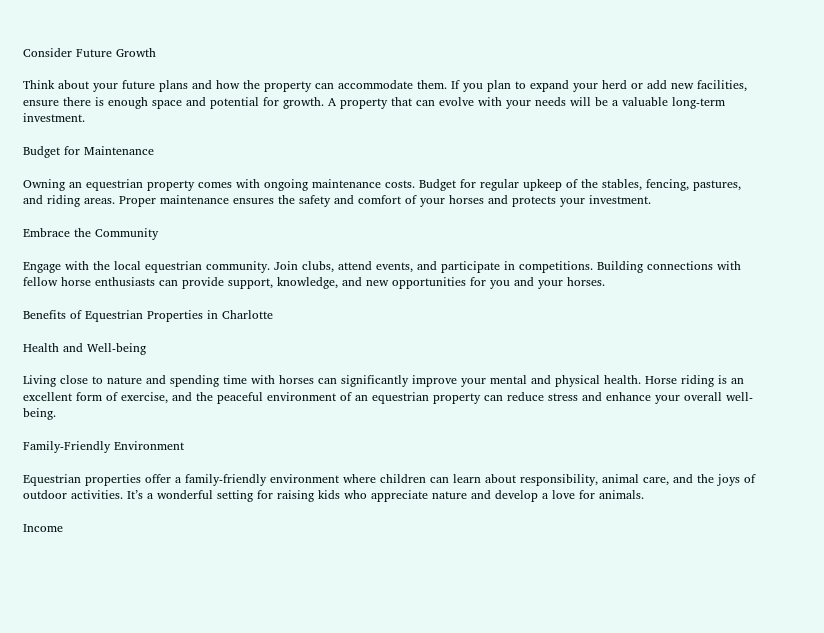Consider Future Growth

Think about your future plans and how the property can accommodate them. If you plan to expand your herd or add new facilities, ensure there is enough space and potential for growth. A property that can evolve with your needs will be a valuable long-term investment.

Budget for Maintenance

Owning an equestrian property comes with ongoing maintenance costs. Budget for regular upkeep of the stables, fencing, pastures, and riding areas. Proper maintenance ensures the safety and comfort of your horses and protects your investment.

Embrace the Community

Engage with the local equestrian community. Join clubs, attend events, and participate in competitions. Building connections with fellow horse enthusiasts can provide support, knowledge, and new opportunities for you and your horses.

Benefits of Equestrian Properties in Charlotte

Health and Well-being

Living close to nature and spending time with horses can significantly improve your mental and physical health. Horse riding is an excellent form of exercise, and the peaceful environment of an equestrian property can reduce stress and enhance your overall well-being.

Family-Friendly Environment

Equestrian properties offer a family-friendly environment where children can learn about responsibility, animal care, and the joys of outdoor activities. It’s a wonderful setting for raising kids who appreciate nature and develop a love for animals.

Income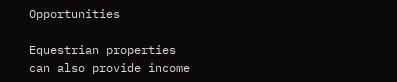Opportunities

Equestrian properties can also provide income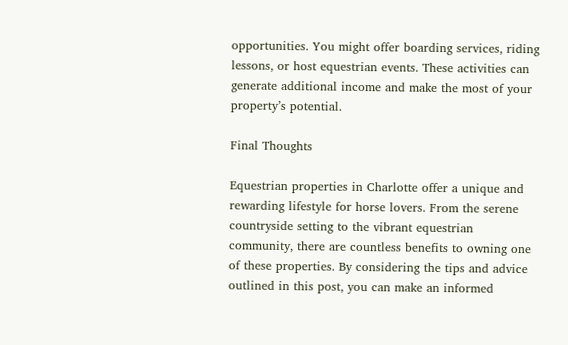opportunities. You might offer boarding services, riding lessons, or host equestrian events. These activities can generate additional income and make the most of your property’s potential.

Final Thoughts

Equestrian properties in Charlotte offer a unique and rewarding lifestyle for horse lovers. From the serene countryside setting to the vibrant equestrian community, there are countless benefits to owning one of these properties. By considering the tips and advice outlined in this post, you can make an informed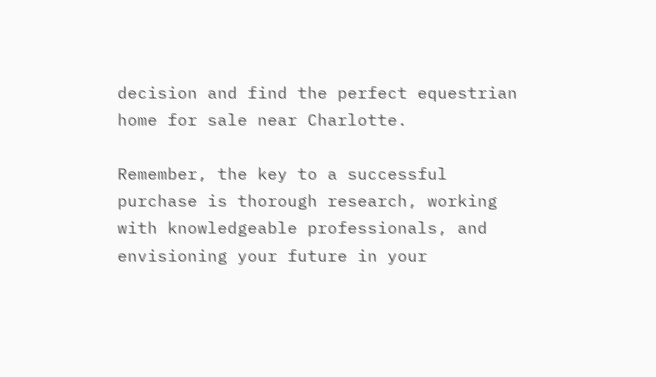decision and find the perfect equestrian home for sale near Charlotte.

Remember, the key to a successful purchase is thorough research, working with knowledgeable professionals, and envisioning your future in your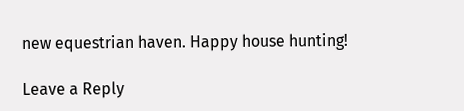new equestrian haven. Happy house hunting!

Leave a Reply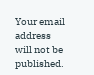Your email address will not be published.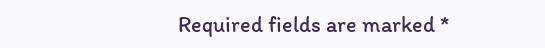Required fields are marked *